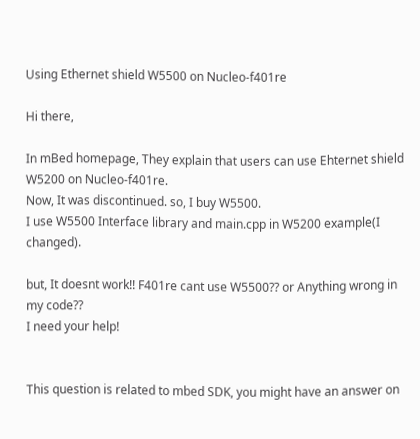Using Ethernet shield W5500 on Nucleo-f401re

Hi there,

In mBed homepage, They explain that users can use Ehternet shield W5200 on Nucleo-f401re.
Now, It was discontinued. so, I buy W5500.
I use W5500 Interface library and main.cpp in W5200 example(I changed).

but, It doesnt work!! F401re cant use W5500?? or Anything wrong in my code??
I need your help!


This question is related to mbed SDK, you might have an answer on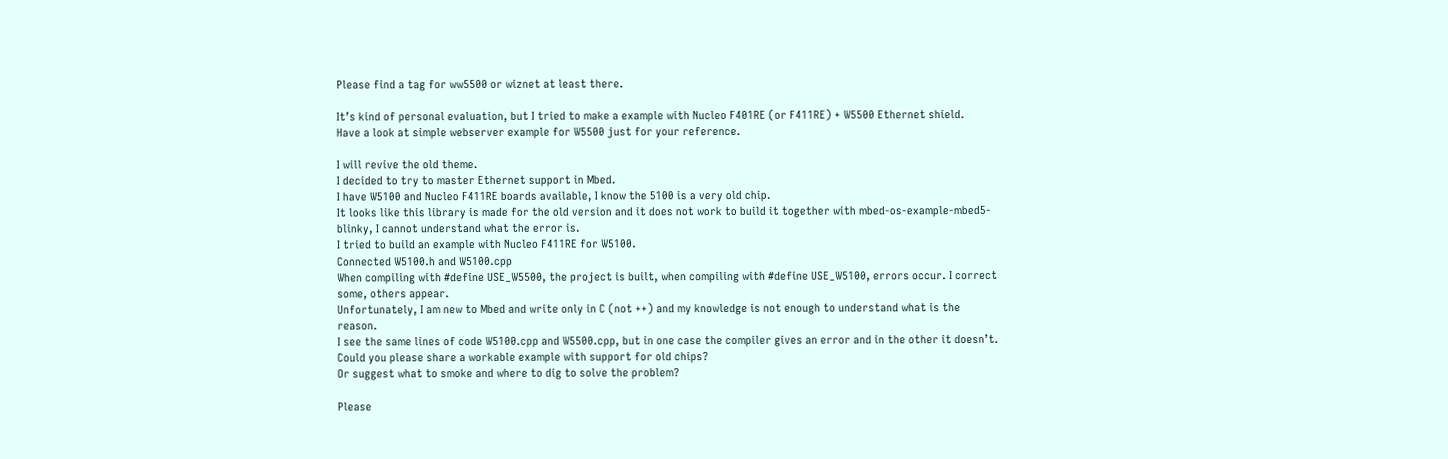Please find a tag for ww5500 or wiznet at least there.

It’s kind of personal evaluation, but I tried to make a example with Nucleo F401RE (or F411RE) + W5500 Ethernet shield.
Have a look at simple webserver example for W5500 just for your reference.

I will revive the old theme.
I decided to try to master Ethernet support in Mbed.
I have W5100 and Nucleo F411RE boards available, I know the 5100 is a very old chip.
It looks like this library is made for the old version and it does not work to build it together with mbed-os-example-mbed5-blinky, I cannot understand what the error is.
I tried to build an example with Nucleo F411RE for W5100.
Connected W5100.h and W5100.cpp
When compiling with #define USE_W5500, the project is built, when compiling with #define USE_W5100, errors occur. I correct some, others appear.
Unfortunately, I am new to Mbed and write only in C (not ++) and my knowledge is not enough to understand what is the reason.
I see the same lines of code W5100.cpp and W5500.cpp, but in one case the compiler gives an error and in the other it doesn’t.
Could you please share a workable example with support for old chips?
Or suggest what to smoke and where to dig to solve the problem?

Please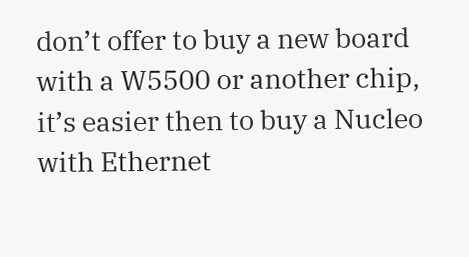don’t offer to buy a new board with a W5500 or another chip, it’s easier then to buy a Nucleo with Ethernet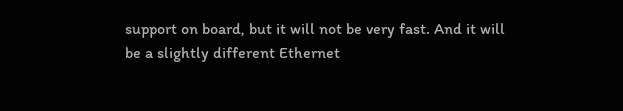support on board, but it will not be very fast. And it will be a slightly different Ethernet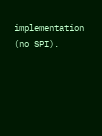implementation (no SPI).